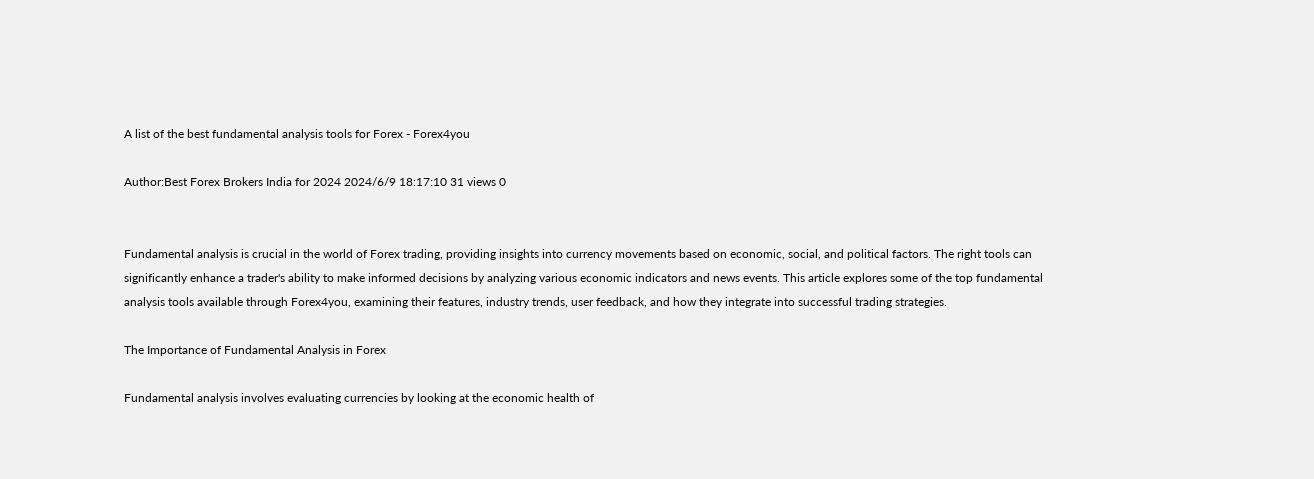A list of the best fundamental analysis tools for Forex - Forex4you

Author:Best Forex Brokers India for 2024 2024/6/9 18:17:10 31 views 0


Fundamental analysis is crucial in the world of Forex trading, providing insights into currency movements based on economic, social, and political factors. The right tools can significantly enhance a trader's ability to make informed decisions by analyzing various economic indicators and news events. This article explores some of the top fundamental analysis tools available through Forex4you, examining their features, industry trends, user feedback, and how they integrate into successful trading strategies.

The Importance of Fundamental Analysis in Forex

Fundamental analysis involves evaluating currencies by looking at the economic health of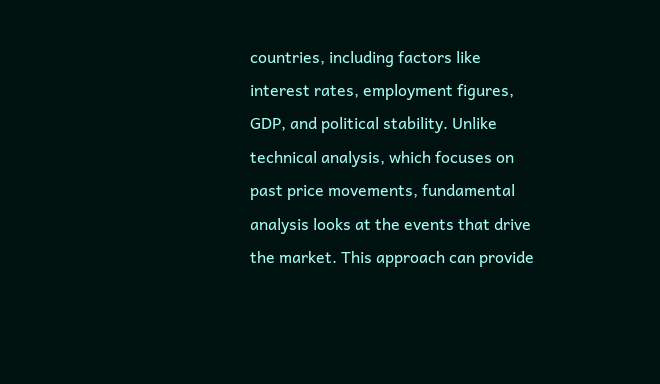countries, including factors like interest rates, employment figures, GDP, and political stability. Unlike technical analysis, which focuses on past price movements, fundamental analysis looks at the events that drive the market. This approach can provide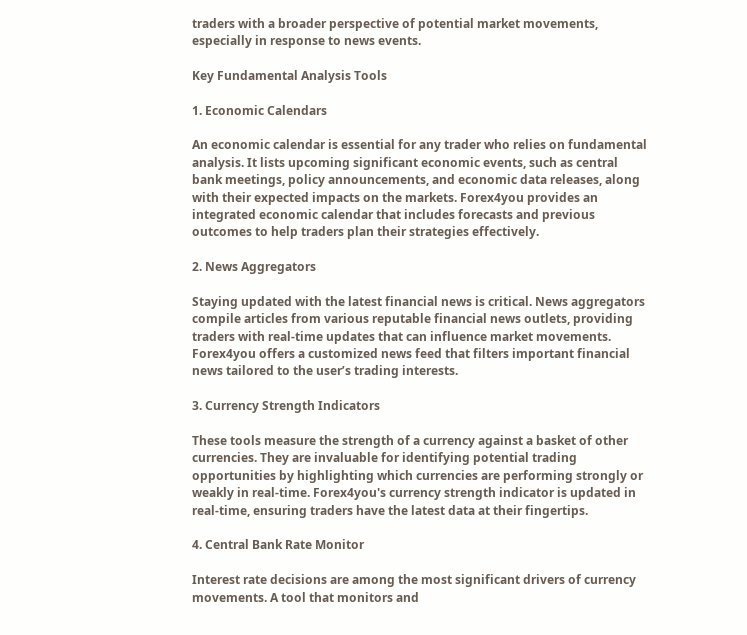traders with a broader perspective of potential market movements, especially in response to news events.

Key Fundamental Analysis Tools

1. Economic Calendars

An economic calendar is essential for any trader who relies on fundamental analysis. It lists upcoming significant economic events, such as central bank meetings, policy announcements, and economic data releases, along with their expected impacts on the markets. Forex4you provides an integrated economic calendar that includes forecasts and previous outcomes to help traders plan their strategies effectively.

2. News Aggregators

Staying updated with the latest financial news is critical. News aggregators compile articles from various reputable financial news outlets, providing traders with real-time updates that can influence market movements. Forex4you offers a customized news feed that filters important financial news tailored to the user’s trading interests.

3. Currency Strength Indicators

These tools measure the strength of a currency against a basket of other currencies. They are invaluable for identifying potential trading opportunities by highlighting which currencies are performing strongly or weakly in real-time. Forex4you's currency strength indicator is updated in real-time, ensuring traders have the latest data at their fingertips.

4. Central Bank Rate Monitor

Interest rate decisions are among the most significant drivers of currency movements. A tool that monitors and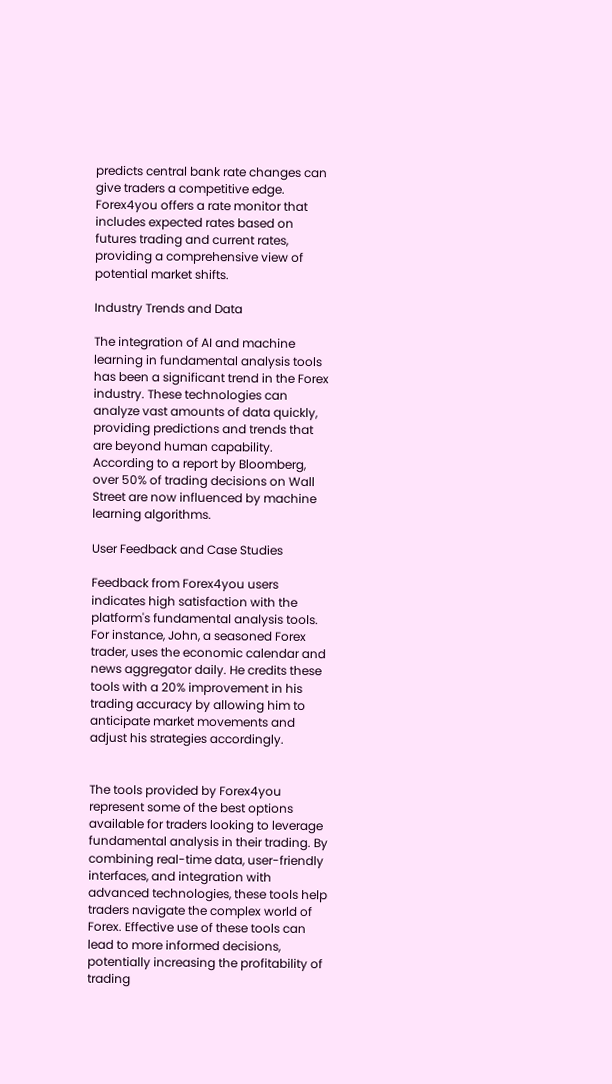predicts central bank rate changes can give traders a competitive edge. Forex4you offers a rate monitor that includes expected rates based on futures trading and current rates, providing a comprehensive view of potential market shifts.

Industry Trends and Data

The integration of AI and machine learning in fundamental analysis tools has been a significant trend in the Forex industry. These technologies can analyze vast amounts of data quickly, providing predictions and trends that are beyond human capability. According to a report by Bloomberg, over 50% of trading decisions on Wall Street are now influenced by machine learning algorithms.

User Feedback and Case Studies

Feedback from Forex4you users indicates high satisfaction with the platform's fundamental analysis tools. For instance, John, a seasoned Forex trader, uses the economic calendar and news aggregator daily. He credits these tools with a 20% improvement in his trading accuracy by allowing him to anticipate market movements and adjust his strategies accordingly.


The tools provided by Forex4you represent some of the best options available for traders looking to leverage fundamental analysis in their trading. By combining real-time data, user-friendly interfaces, and integration with advanced technologies, these tools help traders navigate the complex world of Forex. Effective use of these tools can lead to more informed decisions, potentially increasing the profitability of trading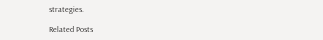strategies.

Related Posts